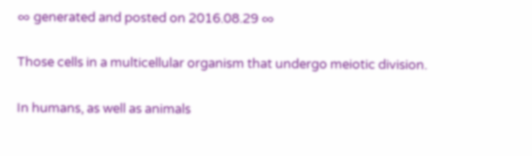∞ generated and posted on 2016.08.29 ∞

Those cells in a multicellular organism that undergo meiotic division.

In humans, as well as animals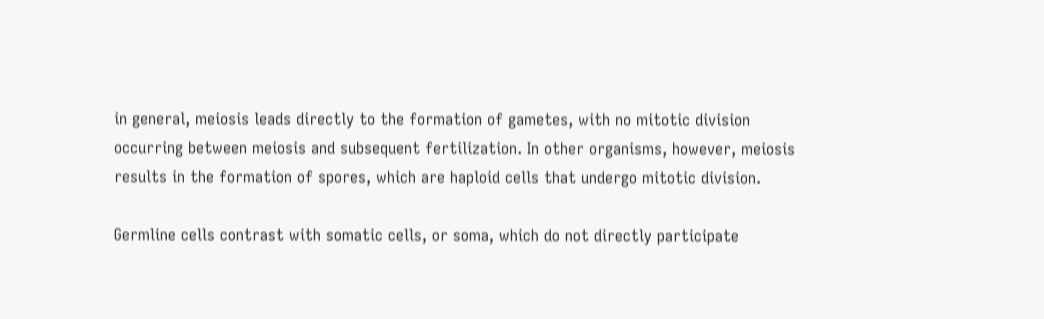in general, meiosis leads directly to the formation of gametes, with no mitotic division occurring between meiosis and subsequent fertilization. In other organisms, however, meiosis results in the formation of spores, which are haploid cells that undergo mitotic division.

Germline cells contrast with somatic cells, or soma, which do not directly participate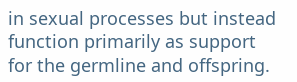in sexual processes but instead function primarily as support for the germline and offspring.